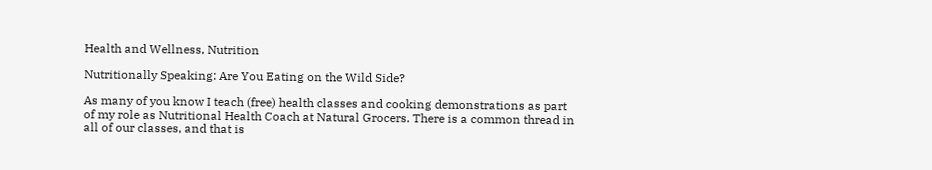Health and Wellness, Nutrition

Nutritionally Speaking: Are You Eating on the Wild Side?

As many of you know I teach (free) health classes and cooking demonstrations as part of my role as Nutritional Health Coach at Natural Grocers. There is a common thread in all of our classes, and that is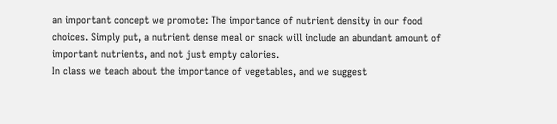an important concept we promote: The importance of nutrient density in our food choices. Simply put, a nutrient dense meal or snack will include an abundant amount of important nutrients, and not just empty calories.
In class we teach about the importance of vegetables, and we suggest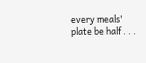every meals' plate be half . . .